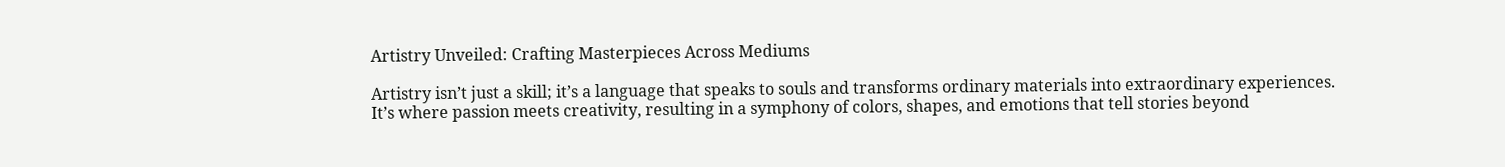Artistry Unveiled: Crafting Masterpieces Across Mediums

Artistry isn’t just a skill; it’s a language that speaks to souls and transforms ordinary materials into extraordinary experiences. It’s where passion meets creativity, resulting in a symphony of colors, shapes, and emotions that tell stories beyond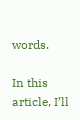words.

In this article, I’ll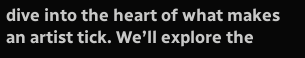dive into the heart of what makes an artist tick. We’ll explore the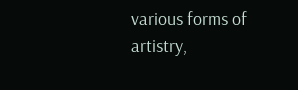various forms of artistry,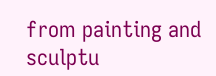from painting and sculptu